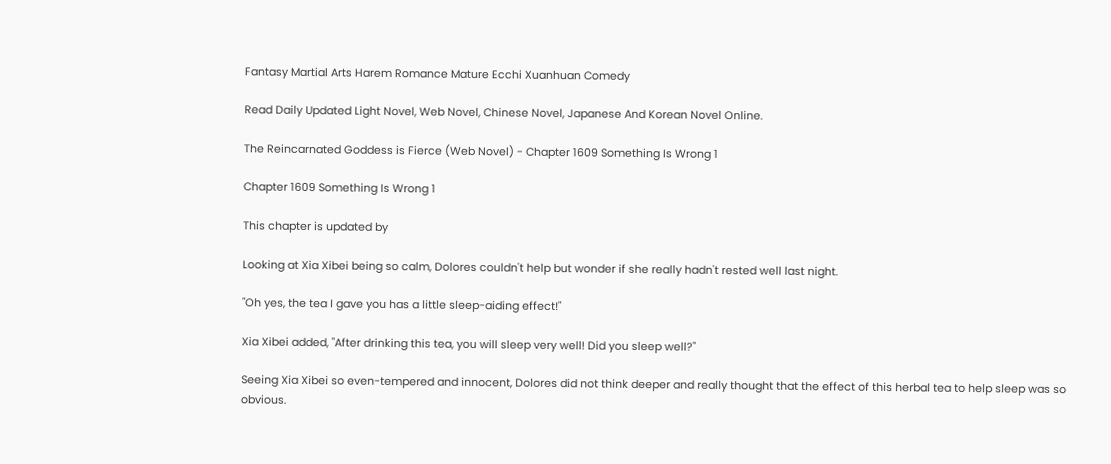Fantasy Martial Arts Harem Romance Mature Ecchi Xuanhuan Comedy

Read Daily Updated Light Novel, Web Novel, Chinese Novel, Japanese And Korean Novel Online.

The Reincarnated Goddess is Fierce (Web Novel) - Chapter 1609 Something Is Wrong 1

Chapter 1609 Something Is Wrong 1

This chapter is updated by

Looking at Xia Xibei being so calm, Dolores couldn't help but wonder if she really hadn't rested well last night.

"Oh yes, the tea I gave you has a little sleep-aiding effect!"

Xia Xibei added, "After drinking this tea, you will sleep very well! Did you sleep well?"

Seeing Xia Xibei so even-tempered and innocent, Dolores did not think deeper and really thought that the effect of this herbal tea to help sleep was so obvious.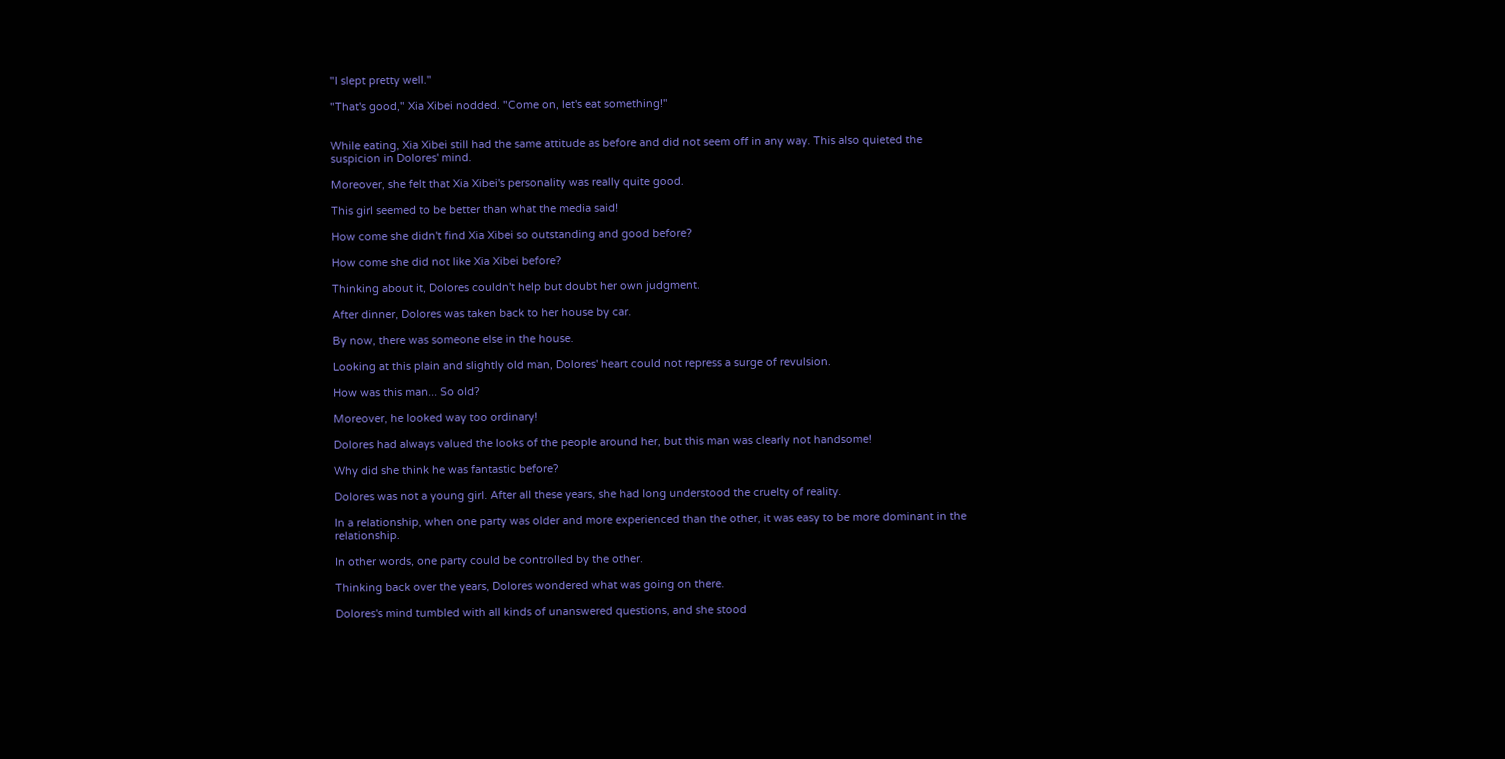"I slept pretty well."

"That's good," Xia Xibei nodded. "Come on, let's eat something!"


While eating, Xia Xibei still had the same attitude as before and did not seem off in any way. This also quieted the suspicion in Dolores' mind.

Moreover, she felt that Xia Xibei's personality was really quite good.

This girl seemed to be better than what the media said!

How come she didn't find Xia Xibei so outstanding and good before?

How come she did not like Xia Xibei before?

Thinking about it, Dolores couldn't help but doubt her own judgment.

After dinner, Dolores was taken back to her house by car.

By now, there was someone else in the house.

Looking at this plain and slightly old man, Dolores' heart could not repress a surge of revulsion.

How was this man... So old?

Moreover, he looked way too ordinary!

Dolores had always valued the looks of the people around her, but this man was clearly not handsome!

Why did she think he was fantastic before?

Dolores was not a young girl. After all these years, she had long understood the cruelty of reality.

In a relationship, when one party was older and more experienced than the other, it was easy to be more dominant in the relationship.

In other words, one party could be controlled by the other.

Thinking back over the years, Dolores wondered what was going on there.

Dolores's mind tumbled with all kinds of unanswered questions, and she stood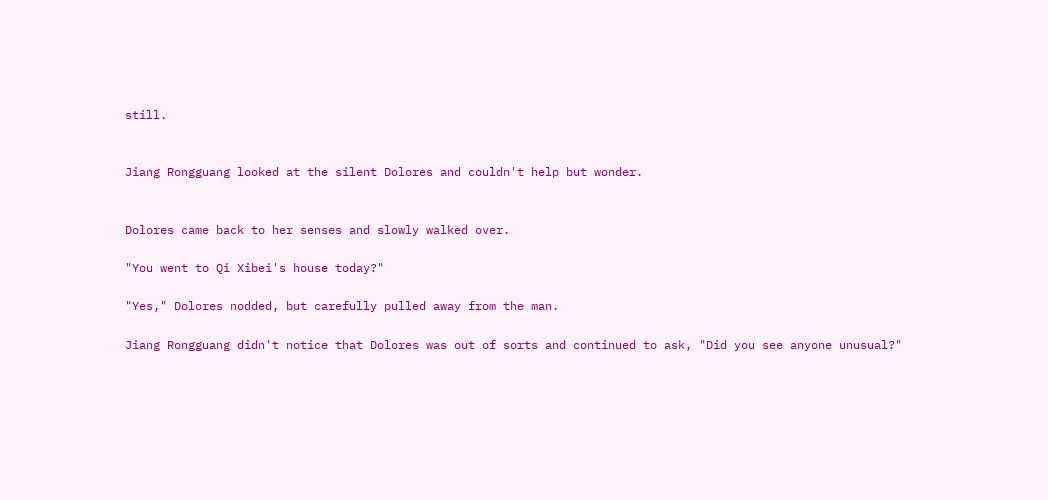still.


Jiang Rongguang looked at the silent Dolores and couldn't help but wonder.


Dolores came back to her senses and slowly walked over.

"You went to Qi Xibei's house today?"

"Yes," Dolores nodded, but carefully pulled away from the man.

Jiang Rongguang didn't notice that Dolores was out of sorts and continued to ask, "Did you see anyone unusual?"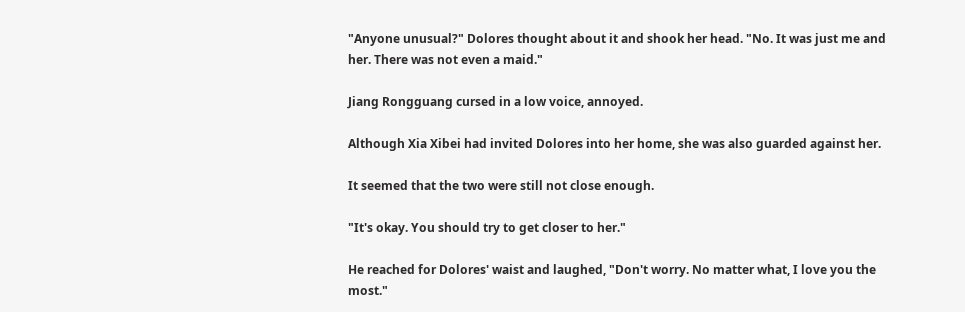"Anyone unusual?" Dolores thought about it and shook her head. "No. It was just me and her. There was not even a maid."

Jiang Rongguang cursed in a low voice, annoyed.

Although Xia Xibei had invited Dolores into her home, she was also guarded against her.

It seemed that the two were still not close enough.

"It's okay. You should try to get closer to her."

He reached for Dolores' waist and laughed, "Don't worry. No matter what, I love you the most."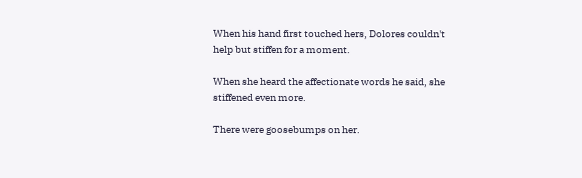When his hand first touched hers, Dolores couldn't help but stiffen for a moment.

When she heard the affectionate words he said, she stiffened even more.

There were goosebumps on her.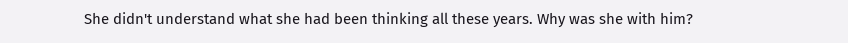She didn't understand what she had been thinking all these years. Why was she with him?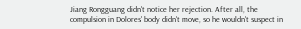Jiang Rongguang didn't notice her rejection. After all, the compulsion in Dolores' body didn't move, so he wouldn't suspect in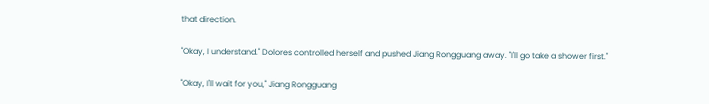that direction.

"Okay, I understand." Dolores controlled herself and pushed Jiang Rongguang away. "I'll go take a shower first."

"Okay, I'll wait for you," Jiang Rongguang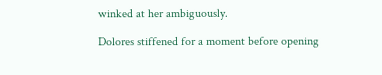winked at her ambiguously.

Dolores stiffened for a moment before opening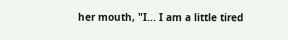her mouth, "I... I am a little tired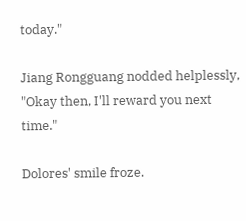today."

Jiang Rongguang nodded helplessly, "Okay then, I'll reward you next time."

Dolores' smile froze.